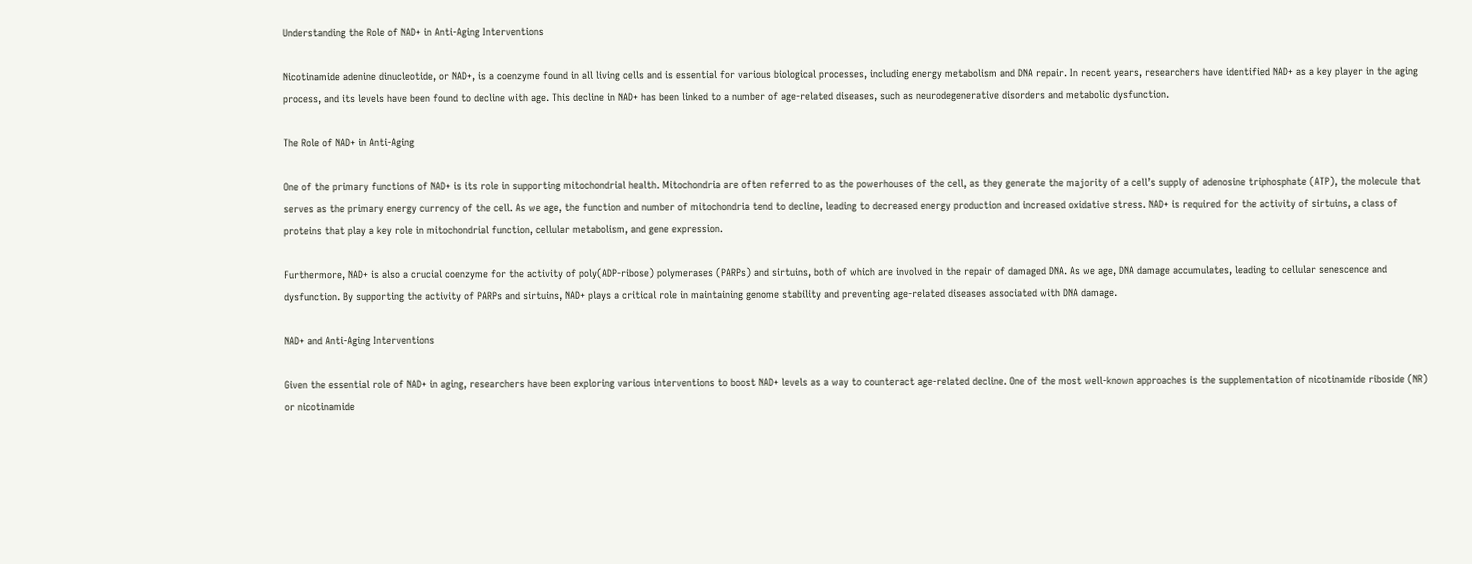Understanding the Role of NAD+ in Anti-Aging Interventions

Nicotinamide adenine dinucleotide, or NAD+, is a coenzyme found in all living cells and is essential for various biological processes, including energy metabolism and DNA repair. In recent years, researchers have identified NAD+ as a key player in the aging process, and its levels have been found to decline with age. This decline in NAD+ has been linked to a number of age-related diseases, such as neurodegenerative disorders and metabolic dysfunction.

The Role of NAD+ in Anti-Aging

One of the primary functions of NAD+ is its role in supporting mitochondrial health. Mitochondria are often referred to as the powerhouses of the cell, as they generate the majority of a cell’s supply of adenosine triphosphate (ATP), the molecule that serves as the primary energy currency of the cell. As we age, the function and number of mitochondria tend to decline, leading to decreased energy production and increased oxidative stress. NAD+ is required for the activity of sirtuins, a class of proteins that play a key role in mitochondrial function, cellular metabolism, and gene expression.

Furthermore, NAD+ is also a crucial coenzyme for the activity of poly(ADP-ribose) polymerases (PARPs) and sirtuins, both of which are involved in the repair of damaged DNA. As we age, DNA damage accumulates, leading to cellular senescence and dysfunction. By supporting the activity of PARPs and sirtuins, NAD+ plays a critical role in maintaining genome stability and preventing age-related diseases associated with DNA damage.

NAD+ and Anti-Aging Interventions

Given the essential role of NAD+ in aging, researchers have been exploring various interventions to boost NAD+ levels as a way to counteract age-related decline. One of the most well-known approaches is the supplementation of nicotinamide riboside (NR) or nicotinamide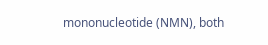mononucleotide (NMN), both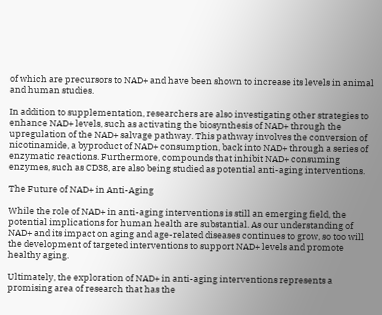of which are precursors to NAD+ and have been shown to increase its levels in animal and human studies.

In addition to supplementation, researchers are also investigating other strategies to enhance NAD+ levels, such as activating the biosynthesis of NAD+ through the upregulation of the NAD+ salvage pathway. This pathway involves the conversion of nicotinamide, a byproduct of NAD+ consumption, back into NAD+ through a series of enzymatic reactions. Furthermore, compounds that inhibit NAD+ consuming enzymes, such as CD38, are also being studied as potential anti-aging interventions.

The Future of NAD+ in Anti-Aging

While the role of NAD+ in anti-aging interventions is still an emerging field, the potential implications for human health are substantial. As our understanding of NAD+ and its impact on aging and age-related diseases continues to grow, so too will the development of targeted interventions to support NAD+ levels and promote healthy aging.

Ultimately, the exploration of NAD+ in anti-aging interventions represents a promising area of research that has the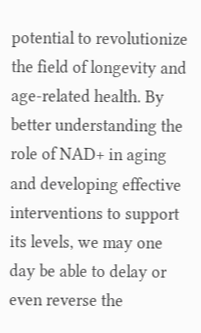potential to revolutionize the field of longevity and age-related health. By better understanding the role of NAD+ in aging and developing effective interventions to support its levels, we may one day be able to delay or even reverse the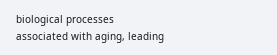biological processes associated with aging, leading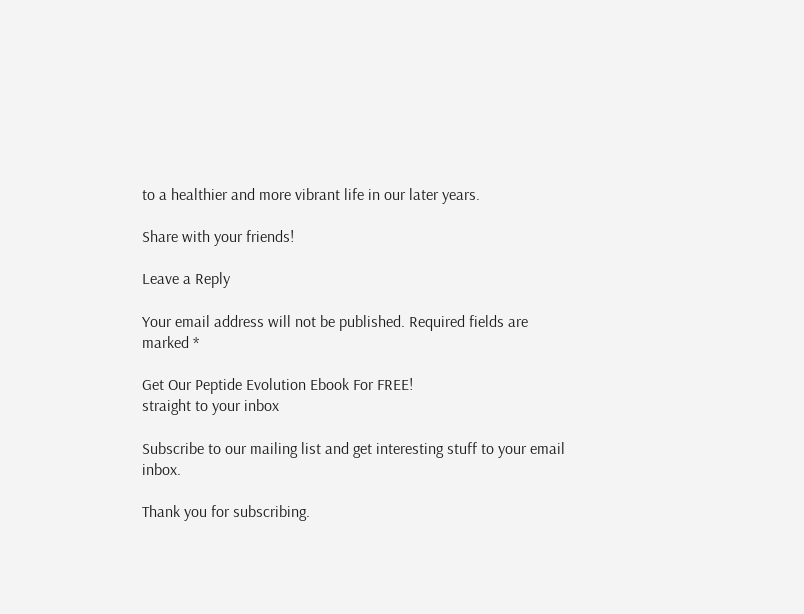to a healthier and more vibrant life in our later years.

Share with your friends!

Leave a Reply

Your email address will not be published. Required fields are marked *

Get Our Peptide Evolution Ebook For FREE!
straight to your inbox

Subscribe to our mailing list and get interesting stuff to your email inbox.

Thank you for subscribing.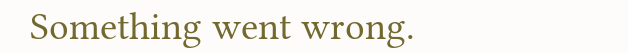Something went wrong.